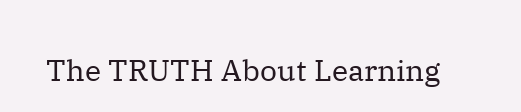The TRUTH About Learning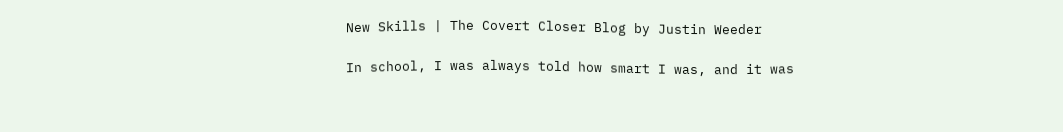New Skills | The Covert Closer Blog by Justin Weeder

In school, I was always told how smart I was, and it was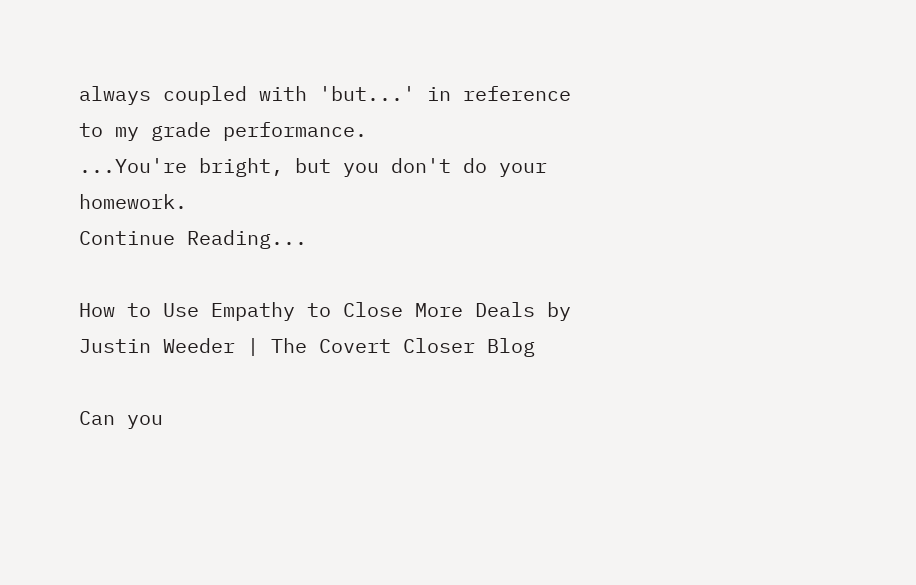always coupled with 'but...' in reference to my grade performance.
...You're bright, but you don't do your homework.
Continue Reading...

How to Use Empathy to Close More Deals by Justin Weeder | The Covert Closer Blog

Can you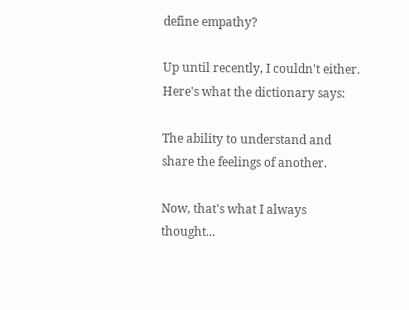define empathy?

Up until recently, I couldn't either. Here's what the dictionary says:

The ability to understand and share the feelings of another.

Now, that's what I always thought...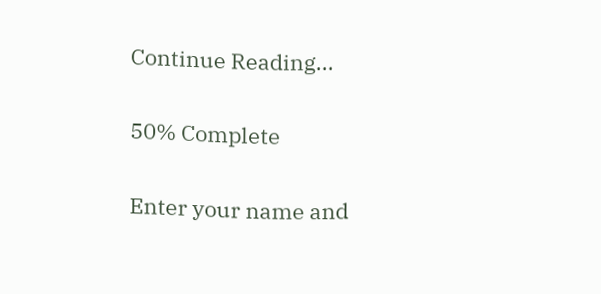Continue Reading...

50% Complete

Enter your name and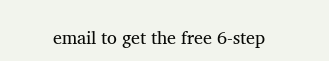email to get the free 6-step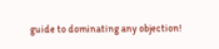guide to dominating any objection!